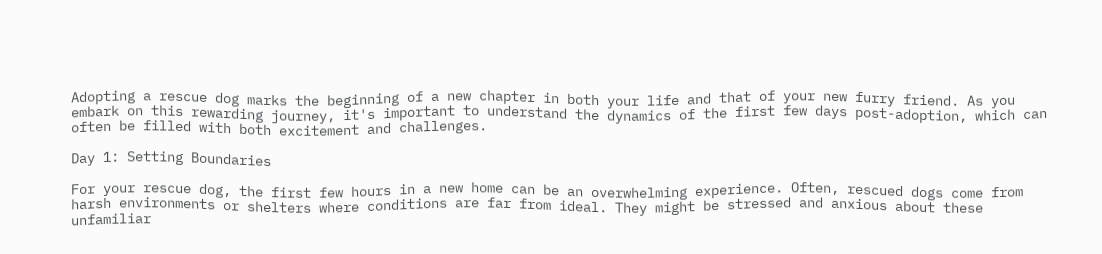Adopting a rescue dog marks the beginning of a new chapter in both your life and that of your new furry friend. As you embark on this rewarding journey, it's important to understand the dynamics of the first few days post-adoption, which can often be filled with both excitement and challenges.

Day 1: Setting Boundaries

For your rescue dog, the first few hours in a new home can be an overwhelming experience. Often, rescued dogs come from harsh environments or shelters where conditions are far from ideal. They might be stressed and anxious about these unfamiliar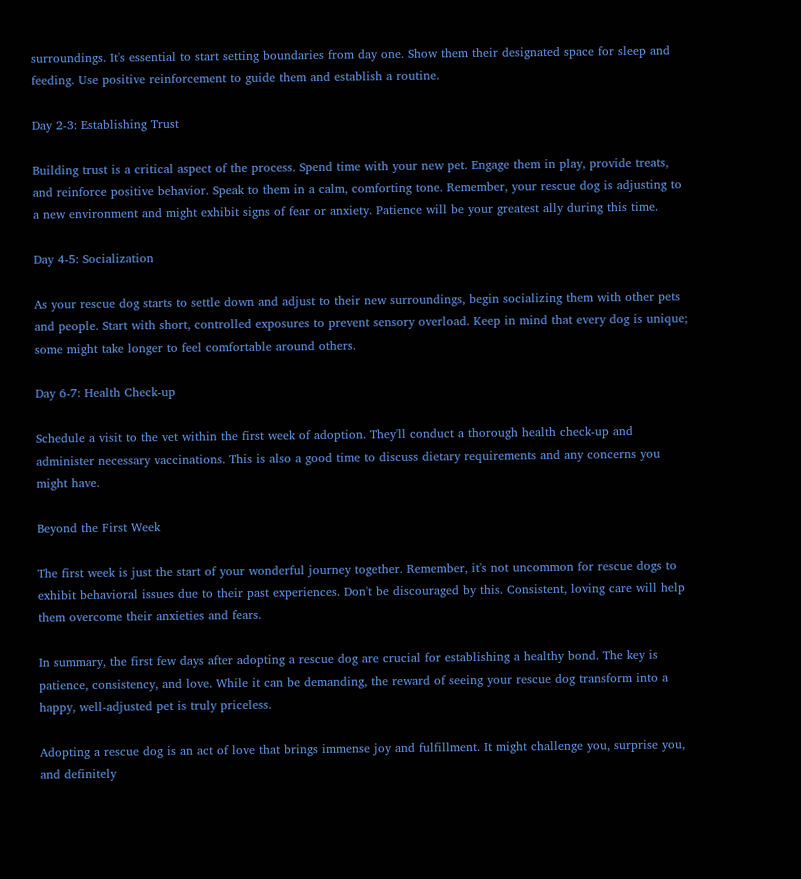surroundings. It's essential to start setting boundaries from day one. Show them their designated space for sleep and feeding. Use positive reinforcement to guide them and establish a routine.

Day 2-3: Establishing Trust

Building trust is a critical aspect of the process. Spend time with your new pet. Engage them in play, provide treats, and reinforce positive behavior. Speak to them in a calm, comforting tone. Remember, your rescue dog is adjusting to a new environment and might exhibit signs of fear or anxiety. Patience will be your greatest ally during this time.

Day 4-5: Socialization

As your rescue dog starts to settle down and adjust to their new surroundings, begin socializing them with other pets and people. Start with short, controlled exposures to prevent sensory overload. Keep in mind that every dog is unique; some might take longer to feel comfortable around others.

Day 6-7: Health Check-up

Schedule a visit to the vet within the first week of adoption. They'll conduct a thorough health check-up and administer necessary vaccinations. This is also a good time to discuss dietary requirements and any concerns you might have.

Beyond the First Week

The first week is just the start of your wonderful journey together. Remember, it's not uncommon for rescue dogs to exhibit behavioral issues due to their past experiences. Don't be discouraged by this. Consistent, loving care will help them overcome their anxieties and fears.

In summary, the first few days after adopting a rescue dog are crucial for establishing a healthy bond. The key is patience, consistency, and love. While it can be demanding, the reward of seeing your rescue dog transform into a happy, well-adjusted pet is truly priceless.

Adopting a rescue dog is an act of love that brings immense joy and fulfillment. It might challenge you, surprise you, and definitely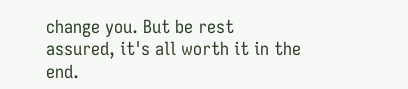change you. But be rest assured, it's all worth it in the end.